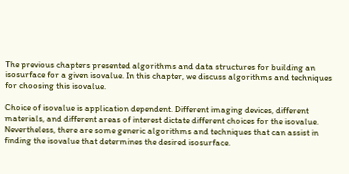The previous chapters presented algorithms and data structures for building an isosurface for a given isovalue. In this chapter, we discuss algorithms and techniques for choosing this isovalue.

Choice of isovalue is application dependent. Different imaging devices, different materials, and different areas of interest dictate different choices for the isovalue. Nevertheless, there are some generic algorithms and techniques that can assist in finding the isovalue that determines the desired isosurface.